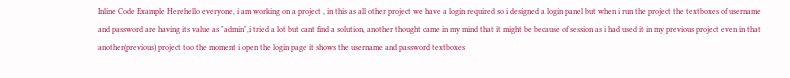Inline Code Example Herehello everyone, i am working on a project , in this as all other project we have a login required so i designed a login panel but when i run the project the textboxes of username and password are having its value as "admin",i tried a lot but cant find a solution, another thought came in my mind that it might be because of session as i had used it in my previous project even in that another(previous) project too the moment i open the login page it shows the username and password textboxes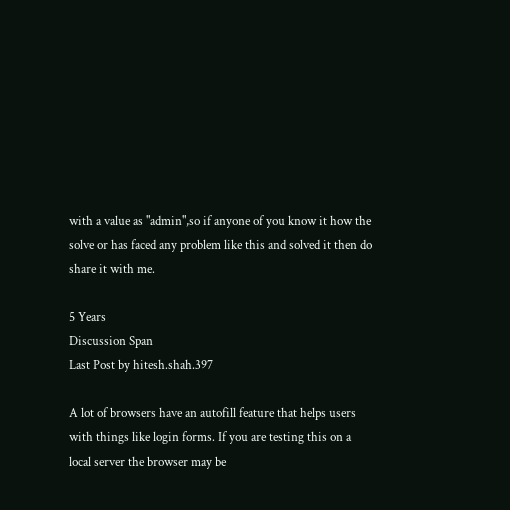with a value as "admin",so if anyone of you know it how the solve or has faced any problem like this and solved it then do share it with me.

5 Years
Discussion Span
Last Post by hitesh.shah.397

A lot of browsers have an autofill feature that helps users with things like login forms. If you are testing this on a local server the browser may be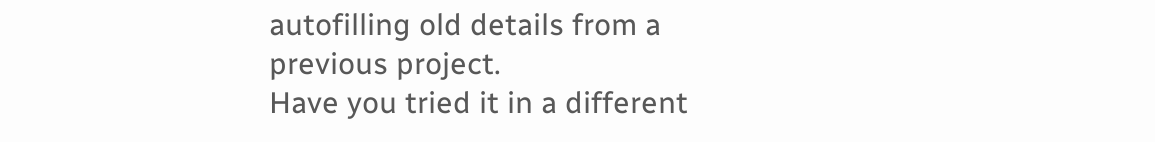autofilling old details from a previous project.
Have you tried it in a different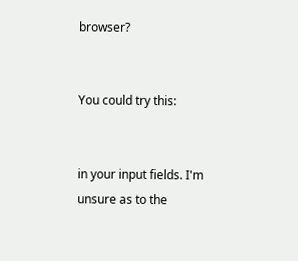browser?


You could try this:


in your input fields. I'm unsure as to the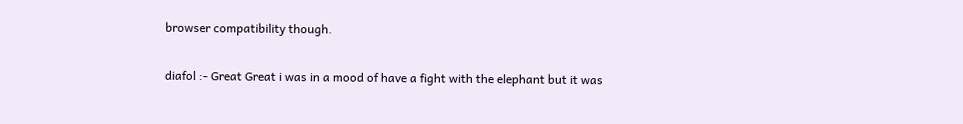browser compatibility though.


diafol :- Great Great i was in a mood of have a fight with the elephant but it was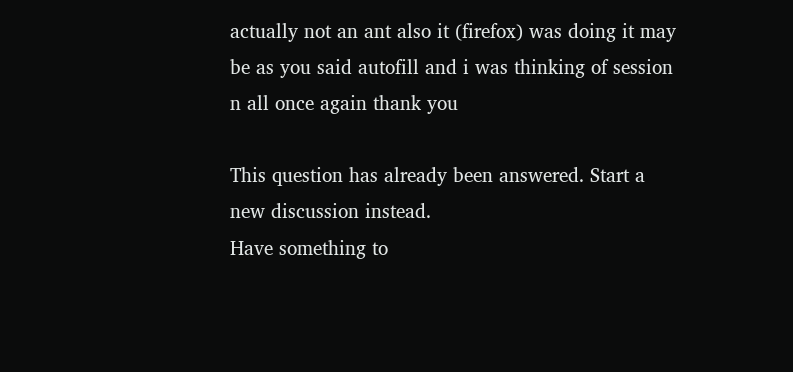actually not an ant also it (firefox) was doing it may be as you said autofill and i was thinking of session n all once again thank you

This question has already been answered. Start a new discussion instead.
Have something to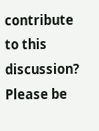contribute to this discussion? Please be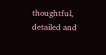thoughtful, detailed and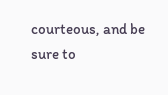courteous, and be sure to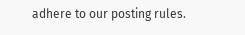adhere to our posting rules.